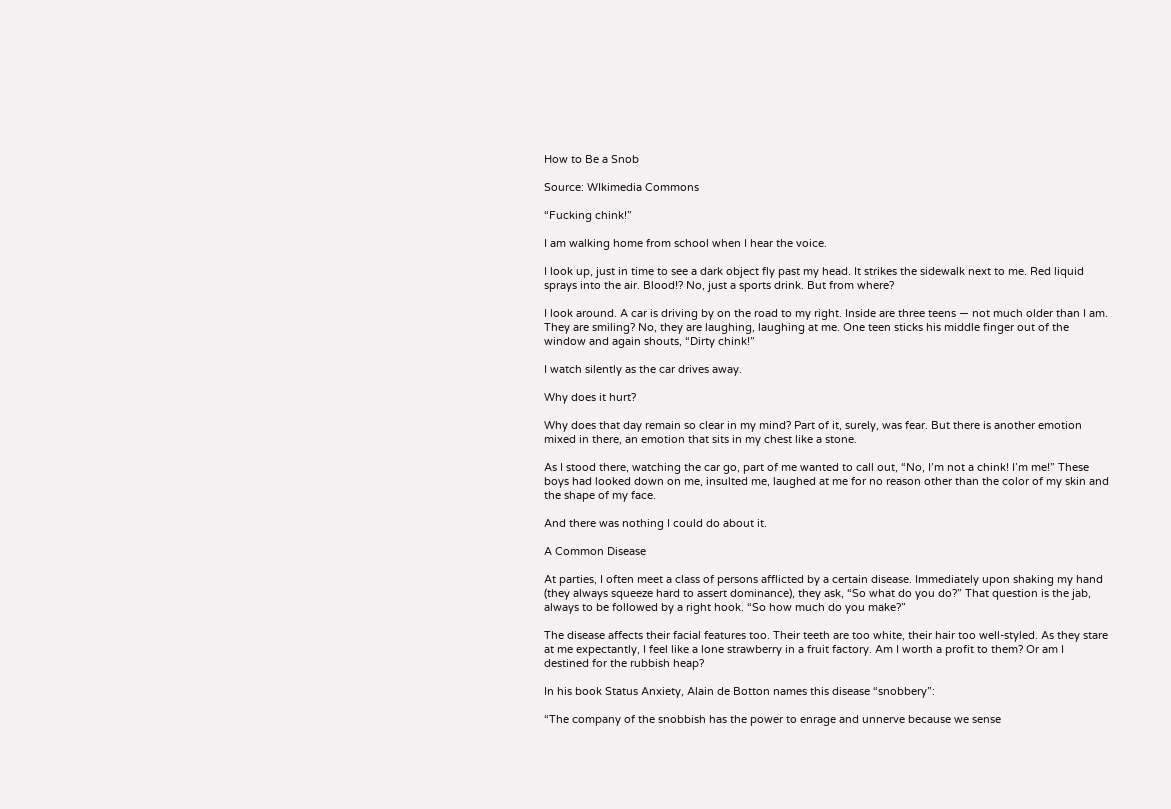How to Be a Snob

Source: WIkimedia Commons

“Fucking chink!”

I am walking home from school when I hear the voice.

I look up, just in time to see a dark object fly past my head. It strikes the sidewalk next to me. Red liquid sprays into the air. Blood!? No, just a sports drink. But from where?

I look around. A car is driving by on the road to my right. Inside are three teens — not much older than I am. They are smiling? No, they are laughing, laughing at me. One teen sticks his middle finger out of the window and again shouts, “Dirty chink!”

I watch silently as the car drives away.

Why does it hurt?

Why does that day remain so clear in my mind? Part of it, surely, was fear. But there is another emotion mixed in there, an emotion that sits in my chest like a stone.

As I stood there, watching the car go, part of me wanted to call out, “No, I’m not a chink! I’m me!” These boys had looked down on me, insulted me, laughed at me for no reason other than the color of my skin and the shape of my face.

And there was nothing I could do about it.

A Common Disease

At parties, I often meet a class of persons afflicted by a certain disease. Immediately upon shaking my hand (they always squeeze hard to assert dominance), they ask, “So what do you do?” That question is the jab, always to be followed by a right hook. “So how much do you make?”

The disease affects their facial features too. Their teeth are too white, their hair too well-styled. As they stare at me expectantly, I feel like a lone strawberry in a fruit factory. Am I worth a profit to them? Or am I destined for the rubbish heap?

In his book Status Anxiety, Alain de Botton names this disease “snobbery”:

“The company of the snobbish has the power to enrage and unnerve because we sense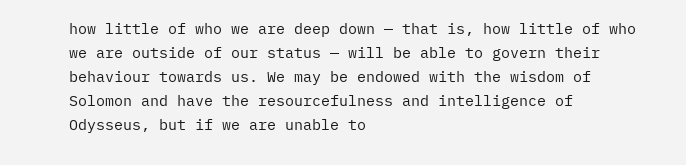how little of who we are deep down — that is, how little of who we are outside of our status — will be able to govern their behaviour towards us. We may be endowed with the wisdom of Solomon and have the resourcefulness and intelligence of Odysseus, but if we are unable to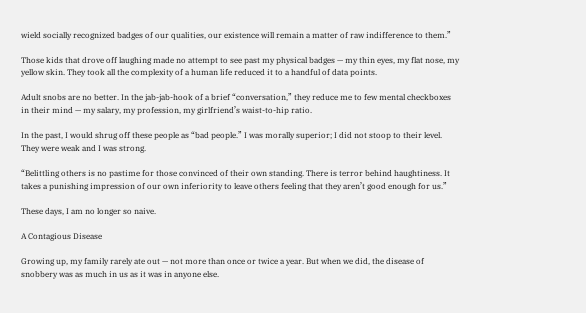wield socially recognized badges of our qualities, our existence will remain a matter of raw indifference to them.”

Those kids that drove off laughing made no attempt to see past my physical badges — my thin eyes, my flat nose, my yellow skin. They took all the complexity of a human life reduced it to a handful of data points.

Adult snobs are no better. In the jab-jab-hook of a brief “conversation,” they reduce me to few mental checkboxes in their mind — my salary, my profession, my girlfriend’s waist-to-hip ratio.

In the past, I would shrug off these people as “bad people.” I was morally superior; I did not stoop to their level. They were weak and I was strong.

“Belittling others is no pastime for those convinced of their own standing. There is terror behind haughtiness. It takes a punishing impression of our own inferiority to leave others feeling that they aren’t good enough for us.”

These days, I am no longer so naive.

A Contagious Disease

Growing up, my family rarely ate out — not more than once or twice a year. But when we did, the disease of snobbery was as much in us as it was in anyone else.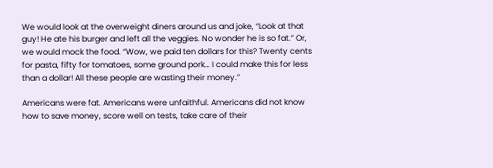We would look at the overweight diners around us and joke, “Look at that guy! He ate his burger and left all the veggies. No wonder he is so fat.” Or, we would mock the food. “Wow, we paid ten dollars for this? Twenty cents for pasta, fifty for tomatoes, some ground pork… I could make this for less than a dollar! All these people are wasting their money.”

Americans were fat. Americans were unfaithful. Americans did not know how to save money, score well on tests, take care of their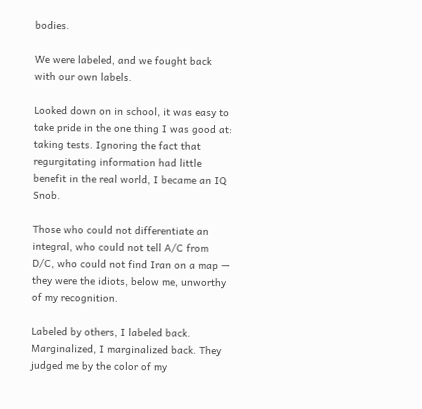bodies.

We were labeled, and we fought back with our own labels.

Looked down on in school, it was easy to take pride in the one thing I was good at: taking tests. Ignoring the fact that regurgitating information had little benefit in the real world, I became an IQ Snob.

Those who could not differentiate an integral, who could not tell A/C from D/C, who could not find Iran on a map — they were the idiots, below me, unworthy of my recognition.

Labeled by others, I labeled back. Marginalized, I marginalized back. They judged me by the color of my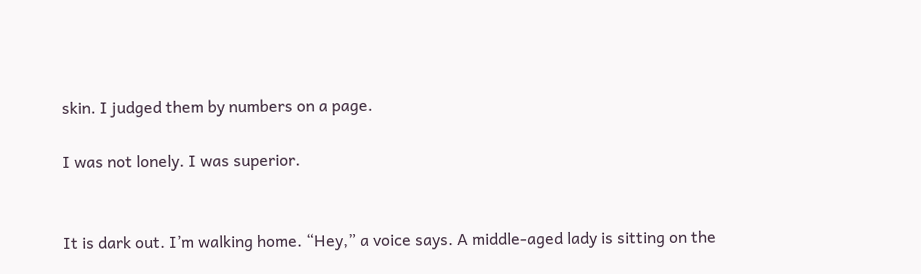skin. I judged them by numbers on a page.

I was not lonely. I was superior.


It is dark out. I’m walking home. “Hey,” a voice says. A middle-aged lady is sitting on the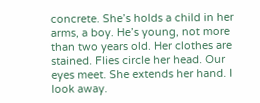concrete. She’s holds a child in her arms, a boy. He’s young, not more than two years old. Her clothes are stained. Flies circle her head. Our eyes meet. She extends her hand. I look away.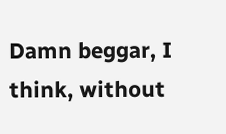Damn beggar, I think, without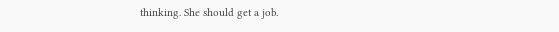thinking. She should get a job.